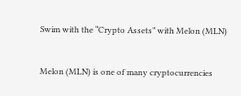Swim with the “Crypto Assets” with Melon (MLN)

Melon (MLN) is one of many cryptocurrencies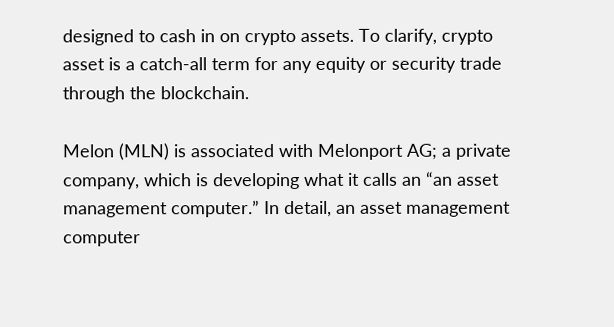designed to cash in on crypto assets. To clarify, crypto asset is a catch-all term for any equity or security trade through the blockchain.

Melon (MLN) is associated with Melonport AG; a private company, which is developing what it calls an “an asset management computer.” In detail, an asset management computer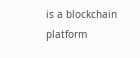is a blockchain platform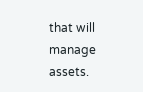that will manage assets.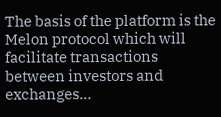The basis of the platform is the Melon protocol which will facilitate transactions between investors and exchanges…